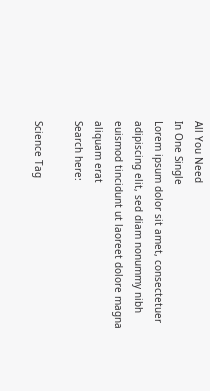All You Need
In One Single
Lorem ipsum dolor sit amet, consectetuer adipiscing elit, sed diam nonummy nibh euismod tincidunt ut laoreet dolore magna aliquam erat
Search here:

Science Tag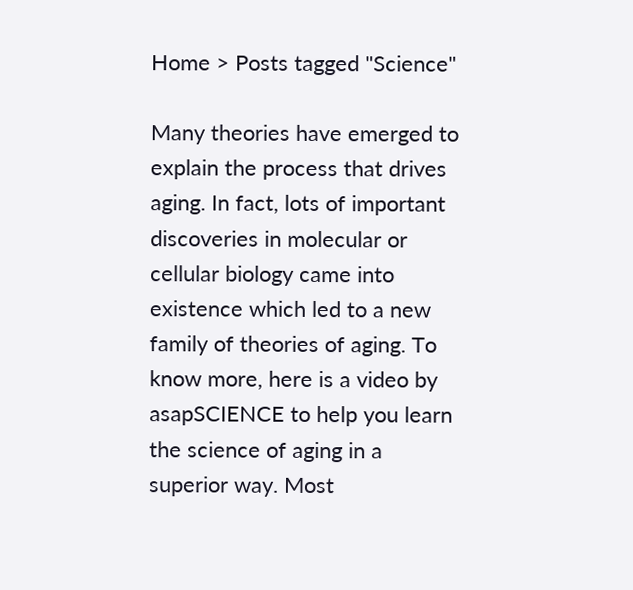Home > Posts tagged "Science"

Many theories have emerged to explain the process that drives aging. In fact, lots of important discoveries in molecular or cellular biology came into existence which led to a new family of theories of aging. To know more, here is a video by asapSCIENCE to help you learn the science of aging in a superior way. Most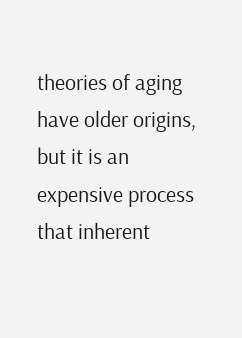theories of aging have older origins, but it is an expensive process that inherent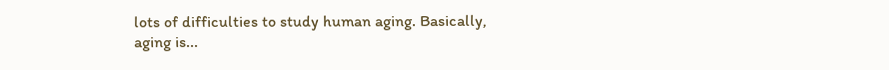lots of difficulties to study human aging. Basically, aging is...